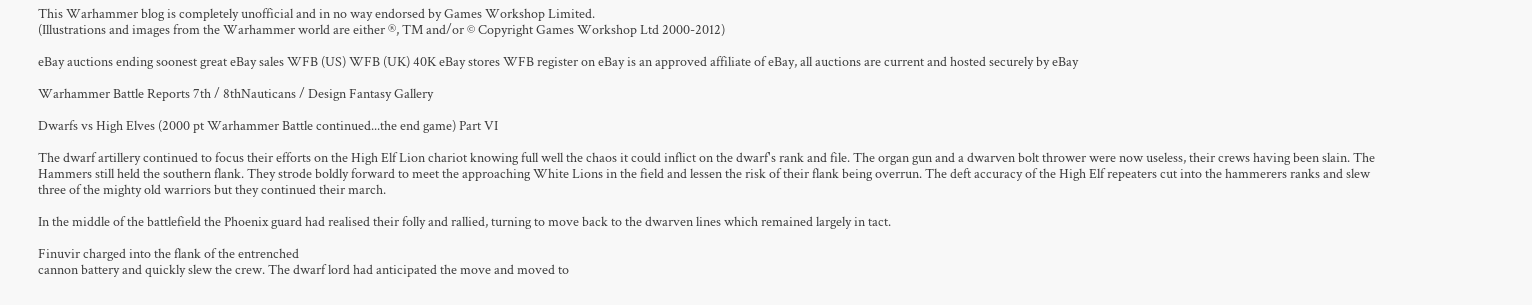This Warhammer blog is completely unofficial and in no way endorsed by Games Workshop Limited.
(Illustrations and images from the Warhammer world are either ®, TM and/or © Copyright Games Workshop Ltd 2000-2012)

eBay auctions ending soonest great eBay sales WFB (US) WFB (UK) 40K eBay stores WFB register on eBay is an approved affiliate of eBay, all auctions are current and hosted securely by eBay

Warhammer Battle Reports 7th / 8thNauticans / Design Fantasy Gallery

Dwarfs vs High Elves (2000 pt Warhammer Battle continued...the end game) Part VI

The dwarf artillery continued to focus their efforts on the High Elf Lion chariot knowing full well the chaos it could inflict on the dwarf's rank and file. The organ gun and a dwarven bolt thrower were now useless, their crews having been slain. The Hammers still held the southern flank. They strode boldly forward to meet the approaching White Lions in the field and lessen the risk of their flank being overrun. The deft accuracy of the High Elf repeaters cut into the hammerers ranks and slew three of the mighty old warriors but they continued their march.

In the middle of the battlefield the Phoenix guard had realised their folly and rallied, turning to move back to the dwarven lines which remained largely in tact.

Finuvir charged into the flank of the entrenched
cannon battery and quickly slew the crew. The dwarf lord had anticipated the move and moved to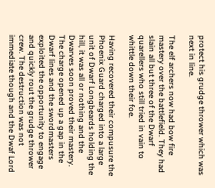protect his grudge thrower which was next in line.

The elf archers now had bow fire mastery over the battlefield. They had slain all but three of the Dwarf quarellers who still tried in vain to whittle down their foe.

Having recovered their compusure the Phoenix Guard charged into a large unit of Dwarf Longbeards holding the hill, it was all or nothing and the Dwarves soon proved their mastery. The charge opened up a gap in the Dwarf lines and the swordmasters exploited the opportunity to engage and quickly rout the grudge thrower crew. The destruction was not immediate though and the Dwaf Lord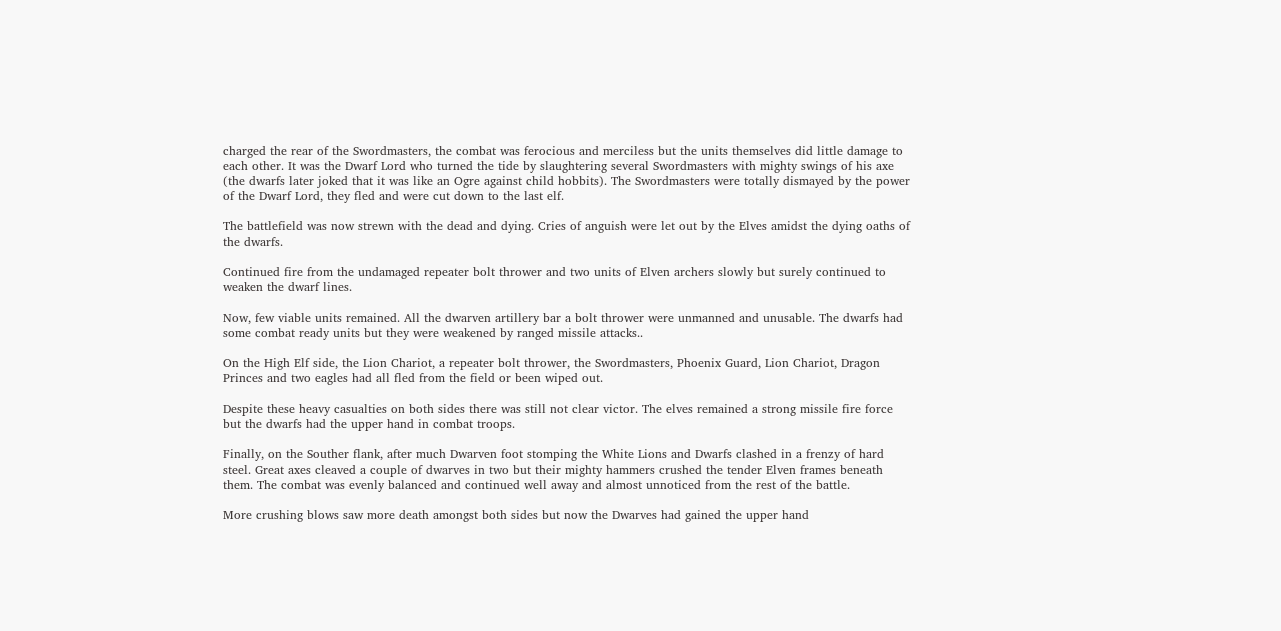charged the rear of the Swordmasters, the combat was ferocious and merciless but the units themselves did little damage to each other. It was the Dwarf Lord who turned the tide by slaughtering several Swordmasters with mighty swings of his axe (the dwarfs later joked that it was like an Ogre against child hobbits). The Swordmasters were totally dismayed by the power of the Dwarf Lord, they fled and were cut down to the last elf.

The battlefield was now strewn with the dead and dying. Cries of anguish were let out by the Elves amidst the dying oaths of the dwarfs.

Continued fire from the undamaged repeater bolt thrower and two units of Elven archers slowly but surely continued to weaken the dwarf lines.

Now, few viable units remained. All the dwarven artillery bar a bolt thrower were unmanned and unusable. The dwarfs had some combat ready units but they were weakened by ranged missile attacks..

On the High Elf side, the Lion Chariot, a repeater bolt thrower, the Swordmasters, Phoenix Guard, Lion Chariot, Dragon Princes and two eagles had all fled from the field or been wiped out.

Despite these heavy casualties on both sides there was still not clear victor. The elves remained a strong missile fire force but the dwarfs had the upper hand in combat troops.

Finally, on the Souther flank, after much Dwarven foot stomping the White Lions and Dwarfs clashed in a frenzy of hard steel. Great axes cleaved a couple of dwarves in two but their mighty hammers crushed the tender Elven frames beneath them. The combat was evenly balanced and continued well away and almost unnoticed from the rest of the battle.

More crushing blows saw more death amongst both sides but now the Dwarves had gained the upper hand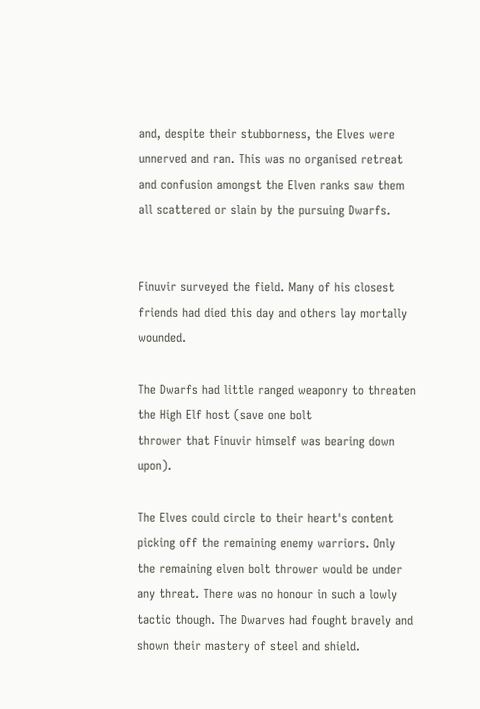and, despite their stubborness, the Elves were unnerved and ran. This was no organised retreat and confusion amongst the Elven ranks saw them all scattered or slain by the pursuing Dwarfs.


Finuvir surveyed the field. Many of his closest friends had died this day and others lay mortally wounded.

The Dwarfs had little ranged weaponry to threaten the High Elf host (save one bolt
thrower that Finuvir himself was bearing down upon).

The Elves could circle to their heart's content picking off the remaining enemy warriors. Only the remaining elven bolt thrower would be under any threat. There was no honour in such a lowly tactic though. The Dwarves had fought bravely and shown their mastery of steel and shield.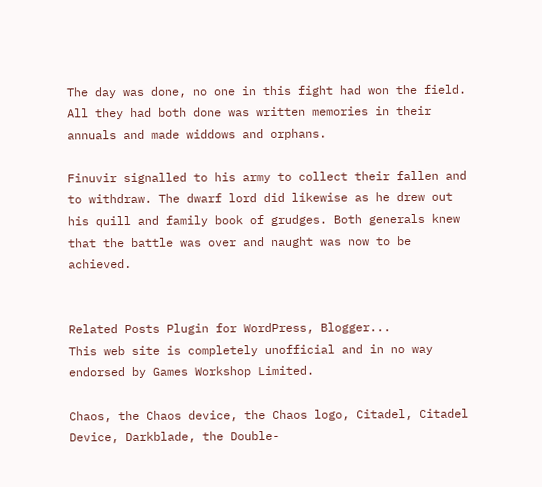The day was done, no one in this fight had won the field. All they had both done was written memories in their annuals and made widdows and orphans.

Finuvir signalled to his army to collect their fallen and to withdraw. The dwarf lord did likewise as he drew out his quill and family book of grudges. Both generals knew that the battle was over and naught was now to be achieved.


Related Posts Plugin for WordPress, Blogger...
This web site is completely unofficial and in no way endorsed by Games Workshop Limited.

Chaos, the Chaos device, the Chaos logo, Citadel, Citadel Device, Darkblade, the Double-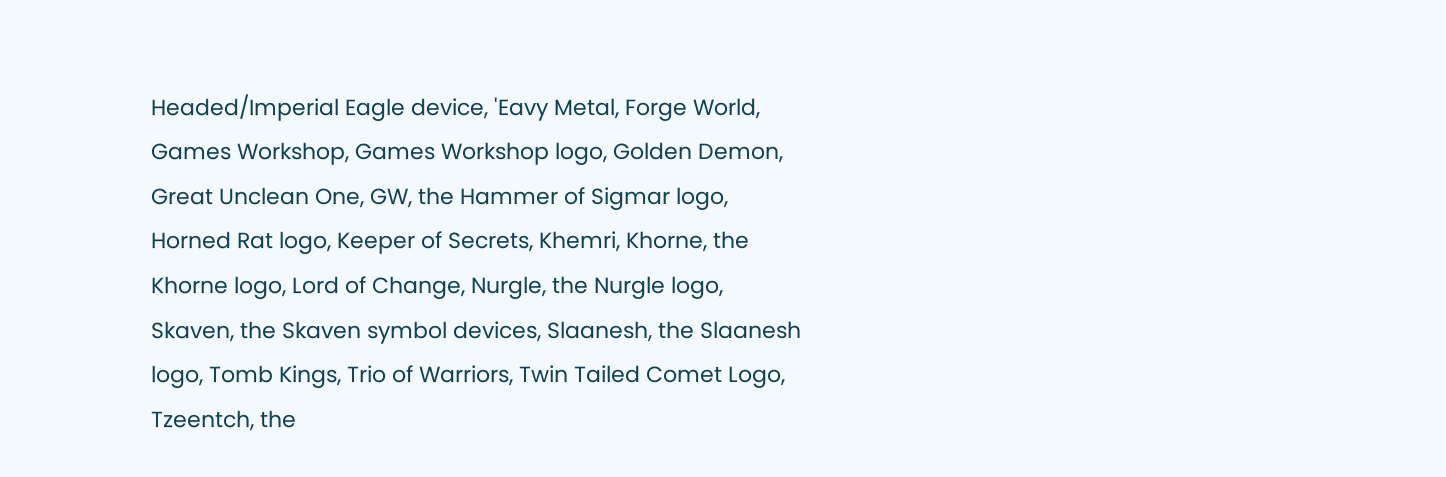Headed/Imperial Eagle device, 'Eavy Metal, Forge World, Games Workshop, Games Workshop logo, Golden Demon, Great Unclean One, GW, the Hammer of Sigmar logo, Horned Rat logo, Keeper of Secrets, Khemri, Khorne, the Khorne logo, Lord of Change, Nurgle, the Nurgle logo, Skaven, the Skaven symbol devices, Slaanesh, the Slaanesh logo, Tomb Kings, Trio of Warriors, Twin Tailed Comet Logo, Tzeentch, the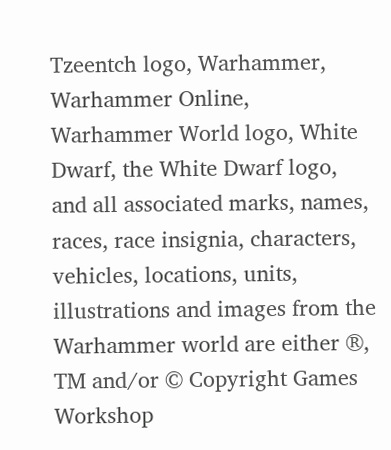Tzeentch logo, Warhammer, Warhammer Online, Warhammer World logo, White Dwarf, the White Dwarf logo, and all associated marks, names, races, race insignia, characters, vehicles, locations, units, illustrations and images from the Warhammer world are either ®, TM and/or © Copyright Games Workshop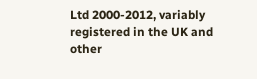Ltd 2000-2012, variably registered in the UK and other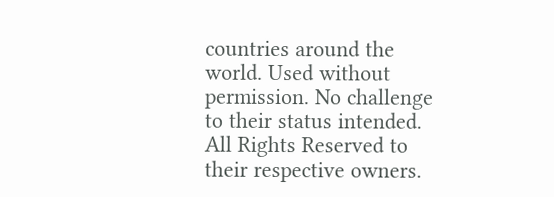countries around the world. Used without permission. No challenge to their status intended. All Rights Reserved to their respective owners.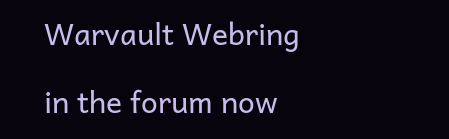Warvault Webring

in the forum now